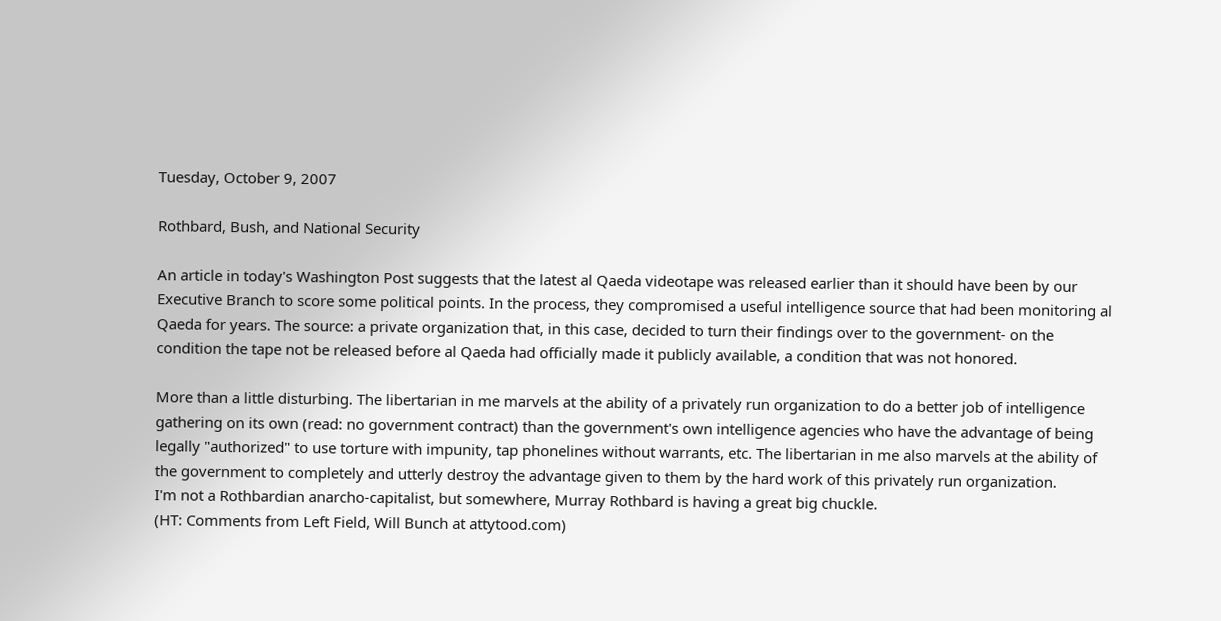Tuesday, October 9, 2007

Rothbard, Bush, and National Security

An article in today's Washington Post suggests that the latest al Qaeda videotape was released earlier than it should have been by our Executive Branch to score some political points. In the process, they compromised a useful intelligence source that had been monitoring al Qaeda for years. The source: a private organization that, in this case, decided to turn their findings over to the government- on the condition the tape not be released before al Qaeda had officially made it publicly available, a condition that was not honored.

More than a little disturbing. The libertarian in me marvels at the ability of a privately run organization to do a better job of intelligence gathering on its own (read: no government contract) than the government's own intelligence agencies who have the advantage of being legally "authorized" to use torture with impunity, tap phonelines without warrants, etc. The libertarian in me also marvels at the ability of the government to completely and utterly destroy the advantage given to them by the hard work of this privately run organization.
I'm not a Rothbardian anarcho-capitalist, but somewhere, Murray Rothbard is having a great big chuckle.
(HT: Comments from Left Field, Will Bunch at attytood.com)